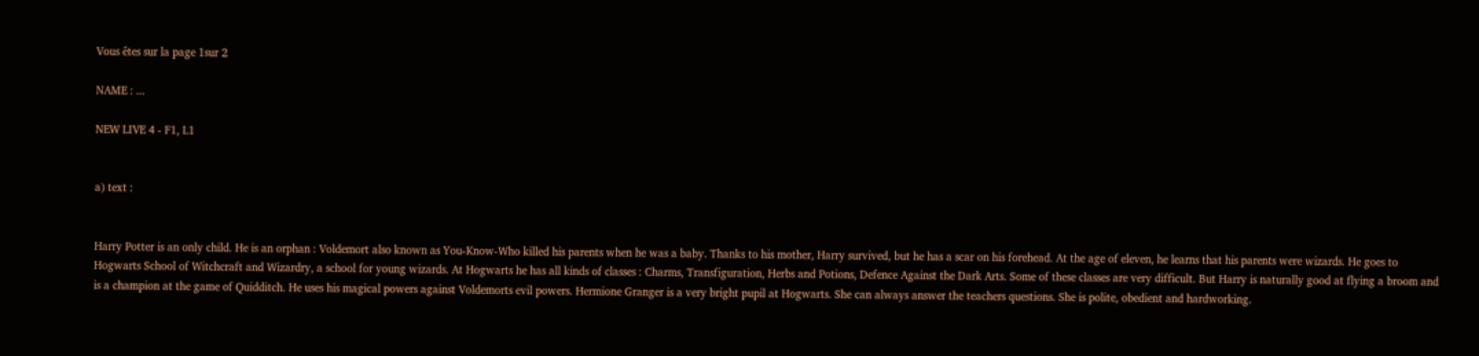Vous êtes sur la page 1sur 2

NAME : ...

NEW LIVE 4 - F1, L1


a) text :


Harry Potter is an only child. He is an orphan : Voldemort also known as You-Know-Who killed his parents when he was a baby. Thanks to his mother, Harry survived, but he has a scar on his forehead. At the age of eleven, he learns that his parents were wizards. He goes to Hogwarts School of Witchcraft and Wizardry, a school for young wizards. At Hogwarts he has all kinds of classes : Charms, Transfiguration, Herbs and Potions, Defence Against the Dark Arts. Some of these classes are very difficult. But Harry is naturally good at flying a broom and is a champion at the game of Quidditch. He uses his magical powers against Voldemorts evil powers. Hermione Granger is a very bright pupil at Hogwarts. She can always answer the teachers questions. She is polite, obedient and hardworking.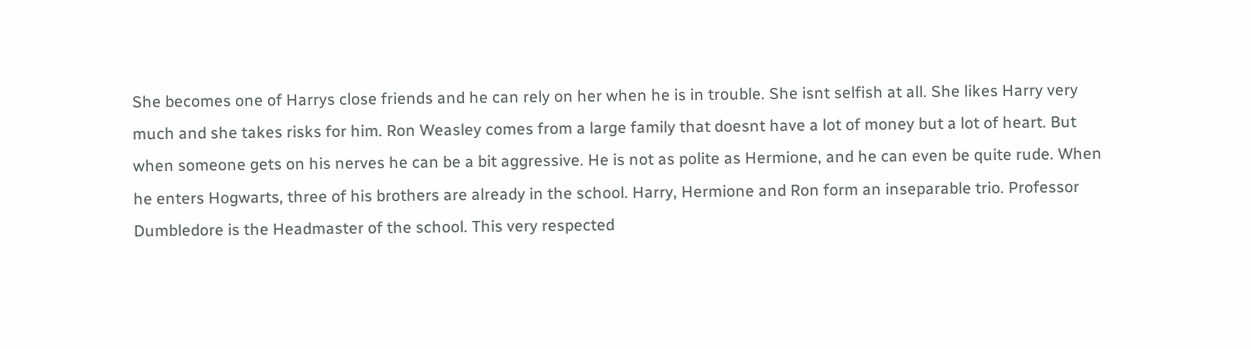She becomes one of Harrys close friends and he can rely on her when he is in trouble. She isnt selfish at all. She likes Harry very much and she takes risks for him. Ron Weasley comes from a large family that doesnt have a lot of money but a lot of heart. But when someone gets on his nerves he can be a bit aggressive. He is not as polite as Hermione, and he can even be quite rude. When he enters Hogwarts, three of his brothers are already in the school. Harry, Hermione and Ron form an inseparable trio. Professor Dumbledore is the Headmaster of the school. This very respected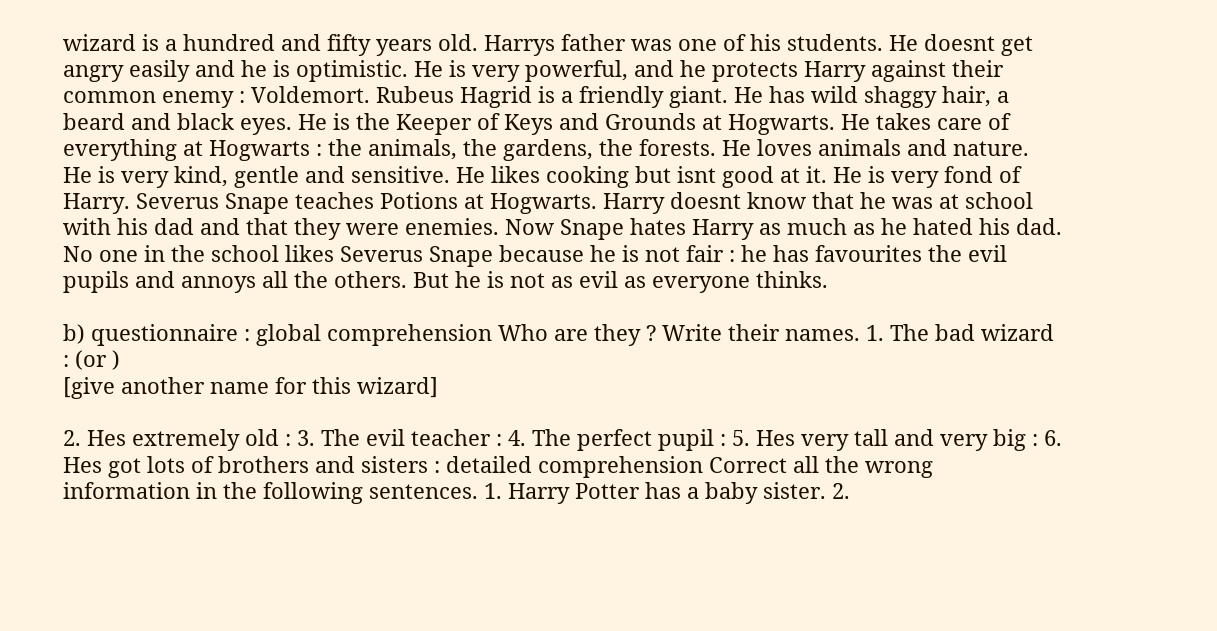wizard is a hundred and fifty years old. Harrys father was one of his students. He doesnt get angry easily and he is optimistic. He is very powerful, and he protects Harry against their common enemy : Voldemort. Rubeus Hagrid is a friendly giant. He has wild shaggy hair, a beard and black eyes. He is the Keeper of Keys and Grounds at Hogwarts. He takes care of everything at Hogwarts : the animals, the gardens, the forests. He loves animals and nature. He is very kind, gentle and sensitive. He likes cooking but isnt good at it. He is very fond of Harry. Severus Snape teaches Potions at Hogwarts. Harry doesnt know that he was at school with his dad and that they were enemies. Now Snape hates Harry as much as he hated his dad. No one in the school likes Severus Snape because he is not fair : he has favourites the evil pupils and annoys all the others. But he is not as evil as everyone thinks.

b) questionnaire : global comprehension Who are they ? Write their names. 1. The bad wizard : (or )
[give another name for this wizard]

2. Hes extremely old : 3. The evil teacher : 4. The perfect pupil : 5. Hes very tall and very big : 6. Hes got lots of brothers and sisters : detailed comprehension Correct all the wrong information in the following sentences. 1. Harry Potter has a baby sister. 2.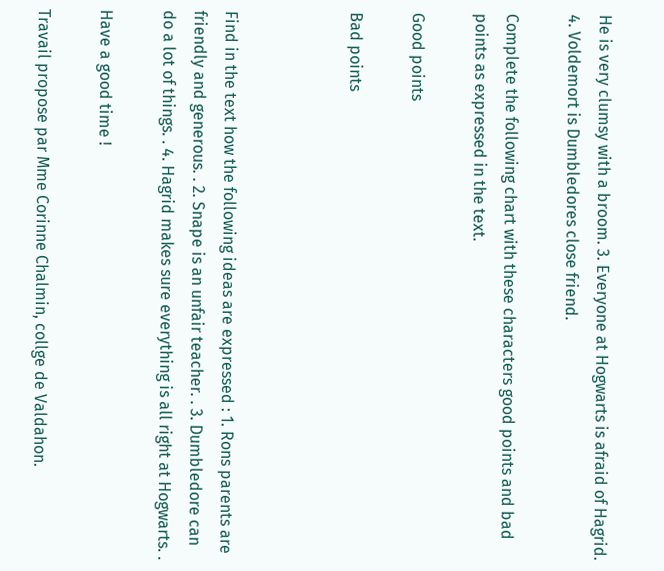He is very clumsy with a broom. 3. Everyone at Hogwarts is afraid of Hagrid. 4. Voldemort is Dumbledores close friend.

Complete the following chart with these characters good points and bad points as expressed in the text.

Good points

Bad points



Find in the text how the following ideas are expressed : 1. Rons parents are friendly and generous. . 2. Snape is an unfair teacher. . 3. Dumbledore can do a lot of things. . 4. Hagrid makes sure everything is all right at Hogwarts. .

Have a good time !

Travail propose par Mme Corinne Chalmin, collge de Valdahon.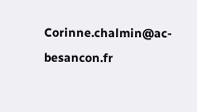Corinne.chalmin@ac-besancon.fr